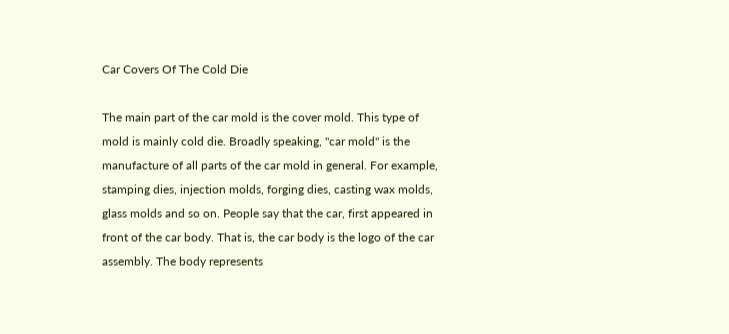Car Covers Of The Cold Die

The main part of the car mold is the cover mold. This type of mold is mainly cold die. Broadly speaking, "car mold" is the manufacture of all parts of the car mold in general. For example, stamping dies, injection molds, forging dies, casting wax molds, glass molds and so on. People say that the car, first appeared in front of the car body. That is, the car body is the logo of the car assembly. The body represents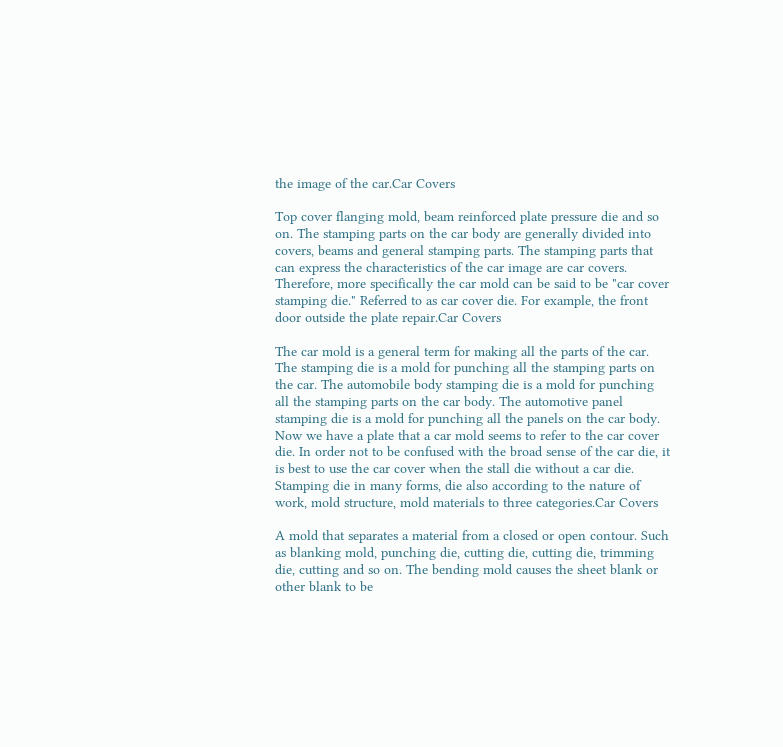the image of the car.Car Covers

Top cover flanging mold, beam reinforced plate pressure die and so on. The stamping parts on the car body are generally divided into covers, beams and general stamping parts. The stamping parts that can express the characteristics of the car image are car covers. Therefore, more specifically the car mold can be said to be "car cover stamping die." Referred to as car cover die. For example, the front door outside the plate repair.Car Covers

The car mold is a general term for making all the parts of the car. The stamping die is a mold for punching all the stamping parts on the car. The automobile body stamping die is a mold for punching all the stamping parts on the car body. The automotive panel stamping die is a mold for punching all the panels on the car body. Now we have a plate that a car mold seems to refer to the car cover die. In order not to be confused with the broad sense of the car die, it is best to use the car cover when the stall die without a car die. Stamping die in many forms, die also according to the nature of work, mold structure, mold materials to three categories.Car Covers

A mold that separates a material from a closed or open contour. Such as blanking mold, punching die, cutting die, cutting die, trimming die, cutting and so on. The bending mold causes the sheet blank or other blank to be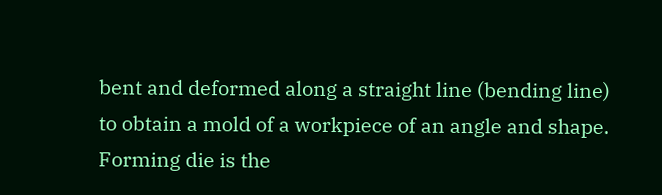bent and deformed along a straight line (bending line) to obtain a mold of a workpiece of an angle and shape. Forming die is the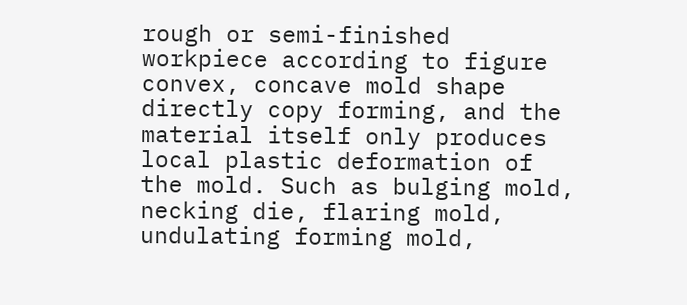rough or semi-finished workpiece according to figure convex, concave mold shape directly copy forming, and the material itself only produces local plastic deformation of the mold. Such as bulging mold, necking die, flaring mold, undulating forming mold,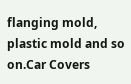flanging mold, plastic mold and so on.Car Covers